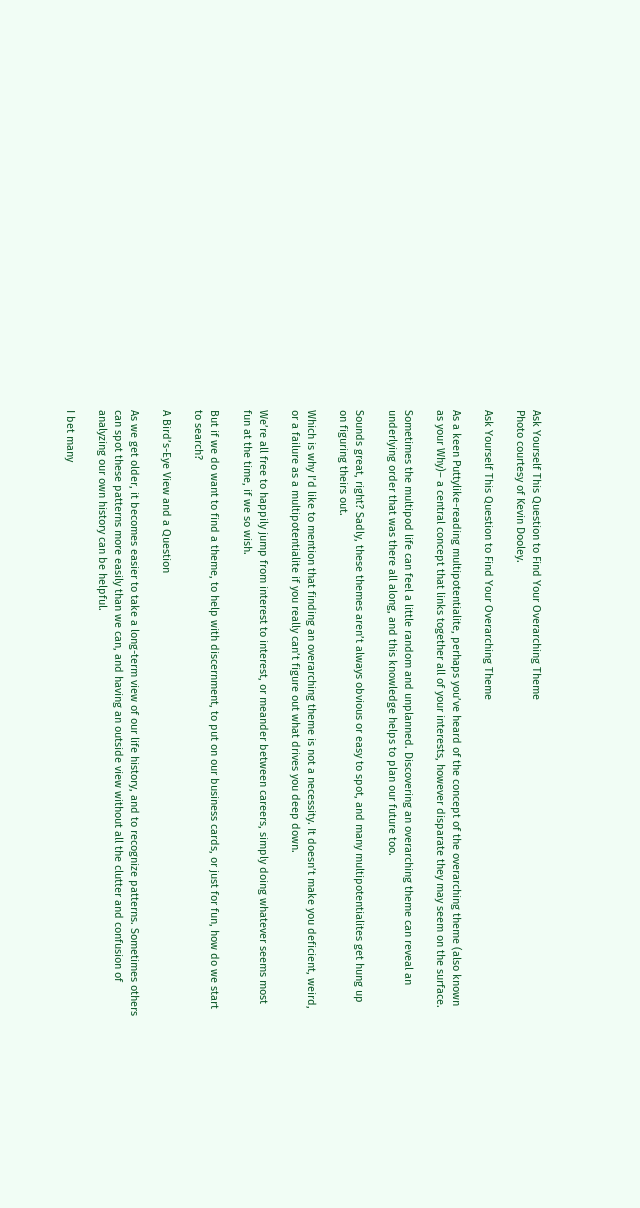Ask Yourself This Question to Find Your Overarching Theme
Photo courtesy of Kevin Dooley.

Ask Yourself This Question to Find Your Overarching Theme

As a keen Puttylike-reading multipotentialite, perhaps you’ve heard of the concept of the overarching theme (also known as your Why)– a central concept that links together all of your interests, however disparate they may seem on the surface.

Sometimes the multipod life can feel a little random and unplanned. Discovering an overarching theme can reveal an underlying order that was there all along, and this knowledge helps to plan our future too.

Sounds great, right? Sadly, these themes aren’t always obvious or easy to spot, and many multipotentialites get hung up on figuring theirs out.

Which is why I’d like to mention that finding an overarching theme is not a necessity. It doesn’t make you deficient, weird, or a failure as a multipotentialite if you really can’t figure out what drives you deep down.

We’re all free to happily jump from interest to interest, or meander between careers, simply doing whatever seems most fun at the time, if we so wish.

But if we do want to find a theme, to help with discernment, to put on our business cards, or just for fun, how do we start to search?

A Bird’s-Eye View and a Question

As we get older, it becomes easier to take a long-term view of our life history, and to recognize patterns. Sometimes others can spot these patterns more easily than we can, and having an outside view without all the clutter and confusion of analyzing our own history can be helpful.

I bet many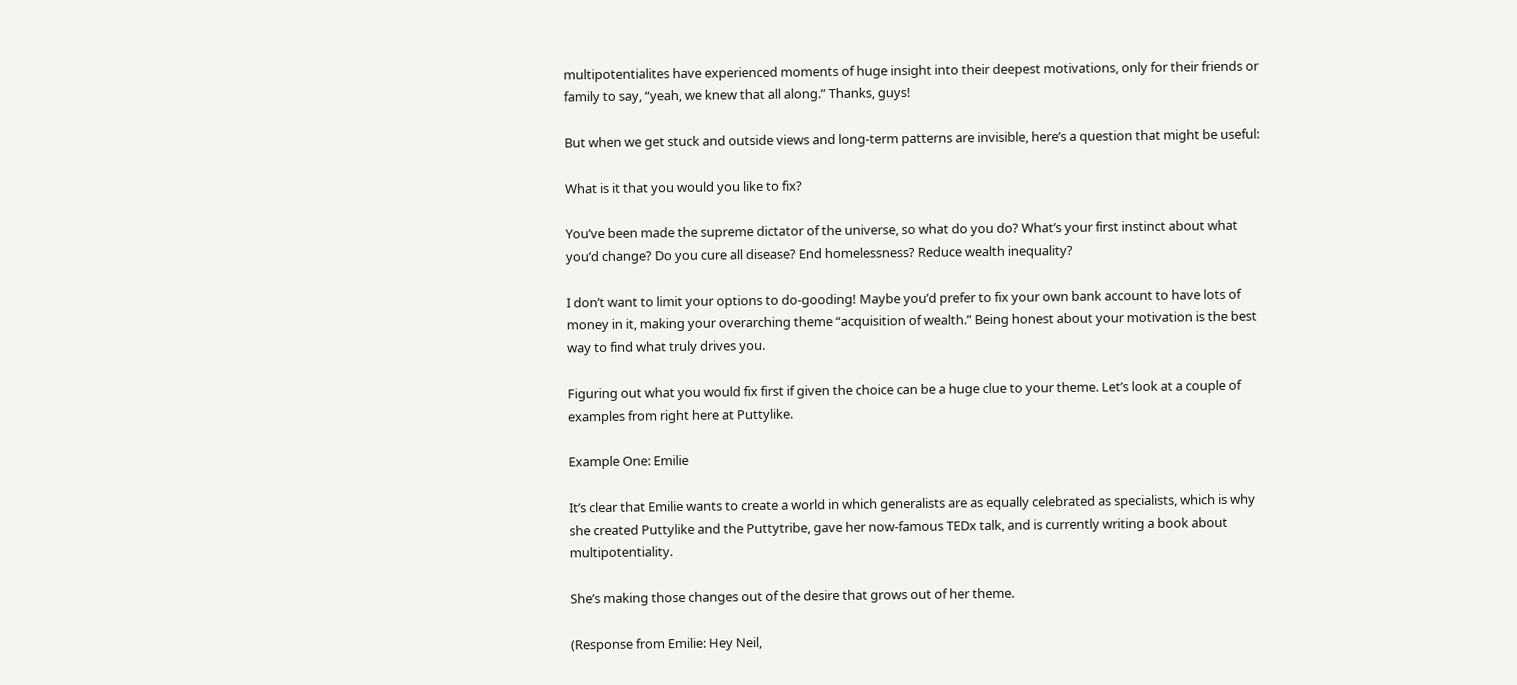multipotentialites have experienced moments of huge insight into their deepest motivations, only for their friends or family to say, “yeah, we knew that all along.” Thanks, guys!

But when we get stuck and outside views and long-term patterns are invisible, here’s a question that might be useful:

What is it that you would you like to fix?

You’ve been made the supreme dictator of the universe, so what do you do? What’s your first instinct about what you’d change? Do you cure all disease? End homelessness? Reduce wealth inequality?

I don’t want to limit your options to do-gooding! Maybe you’d prefer to fix your own bank account to have lots of money in it, making your overarching theme “acquisition of wealth.” Being honest about your motivation is the best way to find what truly drives you.

Figuring out what you would fix first if given the choice can be a huge clue to your theme. Let’s look at a couple of examples from right here at Puttylike.

Example One: Emilie

It’s clear that Emilie wants to create a world in which generalists are as equally celebrated as specialists, which is why she created Puttylike and the Puttytribe, gave her now-famous TEDx talk, and is currently writing a book about multipotentiality.

She’s making those changes out of the desire that grows out of her theme.

(Response from Emilie: Hey Neil,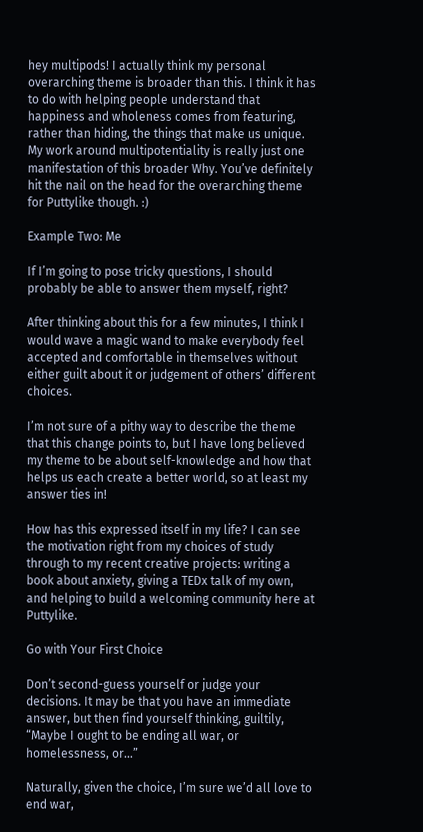hey multipods! I actually think my personal overarching theme is broader than this. I think it has to do with helping people understand that happiness and wholeness comes from featuring, rather than hiding, the things that make us unique. My work around multipotentiality is really just one manifestation of this broader Why. You’ve definitely hit the nail on the head for the overarching theme for Puttylike though. :)

Example Two: Me

If I’m going to pose tricky questions, I should probably be able to answer them myself, right?

After thinking about this for a few minutes, I think I would wave a magic wand to make everybody feel accepted and comfortable in themselves without either guilt about it or judgement of others’ different choices.

I’m not sure of a pithy way to describe the theme that this change points to, but I have long believed my theme to be about self-knowledge and how that helps us each create a better world, so at least my answer ties in!

How has this expressed itself in my life? I can see the motivation right from my choices of study through to my recent creative projects: writing a book about anxiety, giving a TEDx talk of my own, and helping to build a welcoming community here at Puttylike.

Go with Your First Choice

Don’t second-guess yourself or judge your decisions. It may be that you have an immediate answer, but then find yourself thinking, guiltily, “Maybe I ought to be ending all war, or homelessness, or…”

Naturally, given the choice, I’m sure we’d all love to end war,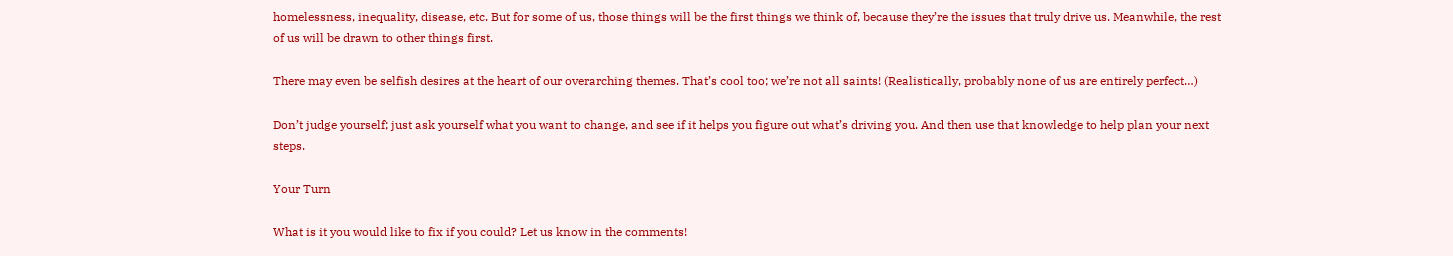homelessness, inequality, disease, etc. But for some of us, those things will be the first things we think of, because they’re the issues that truly drive us. Meanwhile, the rest of us will be drawn to other things first.

There may even be selfish desires at the heart of our overarching themes. That’s cool too; we’re not all saints! (Realistically, probably none of us are entirely perfect…)

Don’t judge yourself; just ask yourself what you want to change, and see if it helps you figure out what’s driving you. And then use that knowledge to help plan your next steps.

Your Turn

What is it you would like to fix if you could? Let us know in the comments!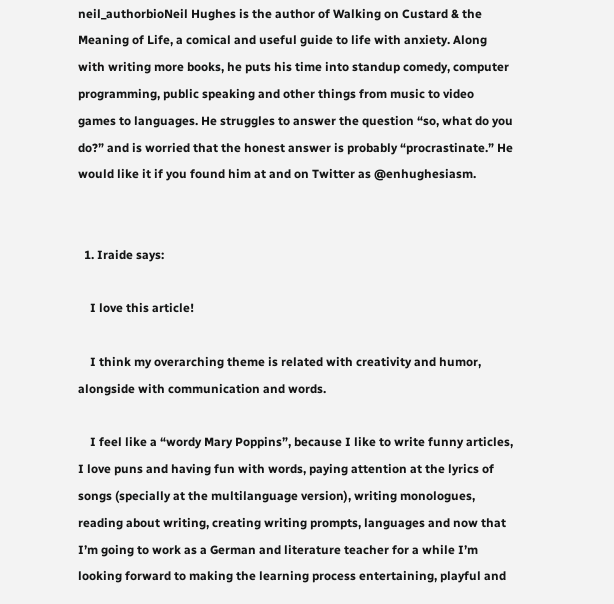neil_authorbioNeil Hughes is the author of Walking on Custard & the Meaning of Life, a comical and useful guide to life with anxiety. Along with writing more books, he puts his time into standup comedy, computer programming, public speaking and other things from music to video games to languages. He struggles to answer the question “so, what do you do?” and is worried that the honest answer is probably “procrastinate.” He would like it if you found him at and on Twitter as @enhughesiasm.


  1. Iraide says:

    I love this article!

    I think my overarching theme is related with creativity and humor, alongside with communication and words.

    I feel like a “wordy Mary Poppins”, because I like to write funny articles, I love puns and having fun with words, paying attention at the lyrics of songs (specially at the multilanguage version), writing monologues, reading about writing, creating writing prompts, languages and now that I’m going to work as a German and literature teacher for a while I’m looking forward to making the learning process entertaining, playful and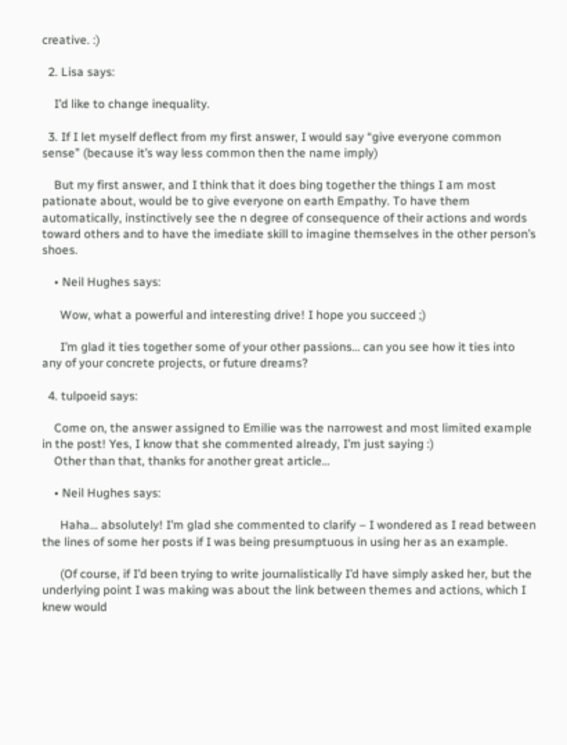creative. :)

  2. Lisa says:

    I’d like to change inequality.

  3. If I let myself deflect from my first answer, I would say “give everyone common sense” (because it’s way less common then the name imply)

    But my first answer, and I think that it does bing together the things I am most pationate about, would be to give everyone on earth Empathy. To have them automatically, instinctively see the n degree of consequence of their actions and words toward others and to have the imediate skill to imagine themselves in the other person’s shoes.

    • Neil Hughes says:

      Wow, what a powerful and interesting drive! I hope you succeed ;)

      I’m glad it ties together some of your other passions… can you see how it ties into any of your concrete projects, or future dreams?

  4. tulpoeid says:

    Come on, the answer assigned to Emilie was the narrowest and most limited example in the post! Yes, I know that she commented already, I’m just saying :)
    Other than that, thanks for another great article…

    • Neil Hughes says:

      Haha… absolutely! I’m glad she commented to clarify – I wondered as I read between the lines of some her posts if I was being presumptuous in using her as an example.

      (Of course, if I’d been trying to write journalistically I’d have simply asked her, but the underlying point I was making was about the link between themes and actions, which I knew would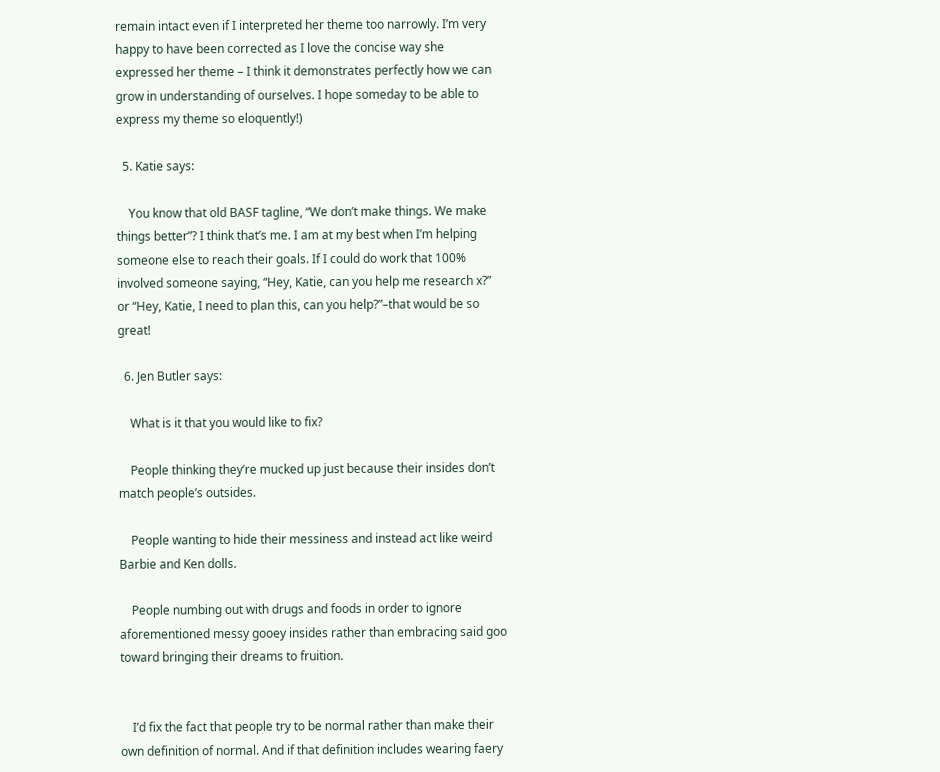remain intact even if I interpreted her theme too narrowly. I’m very happy to have been corrected as I love the concise way she expressed her theme – I think it demonstrates perfectly how we can grow in understanding of ourselves. I hope someday to be able to express my theme so eloquently!)

  5. Katie says:

    You know that old BASF tagline, “We don’t make things. We make things better”? I think that’s me. I am at my best when I’m helping someone else to reach their goals. If I could do work that 100% involved someone saying, “Hey, Katie, can you help me research x?” or “Hey, Katie, I need to plan this, can you help?”–that would be so great!

  6. Jen Butler says:

    What is it that you would like to fix?

    People thinking they’re mucked up just because their insides don’t match people’s outsides.

    People wanting to hide their messiness and instead act like weird Barbie and Ken dolls.

    People numbing out with drugs and foods in order to ignore aforementioned messy gooey insides rather than embracing said goo toward bringing their dreams to fruition.


    I’d fix the fact that people try to be normal rather than make their own definition of normal. And if that definition includes wearing faery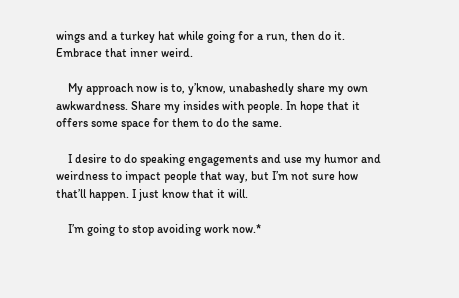wings and a turkey hat while going for a run, then do it. Embrace that inner weird.

    My approach now is to, y’know, unabashedly share my own awkwardness. Share my insides with people. In hope that it offers some space for them to do the same.

    I desire to do speaking engagements and use my humor and weirdness to impact people that way, but I’m not sure how that’ll happen. I just know that it will.

    I’m going to stop avoiding work now.*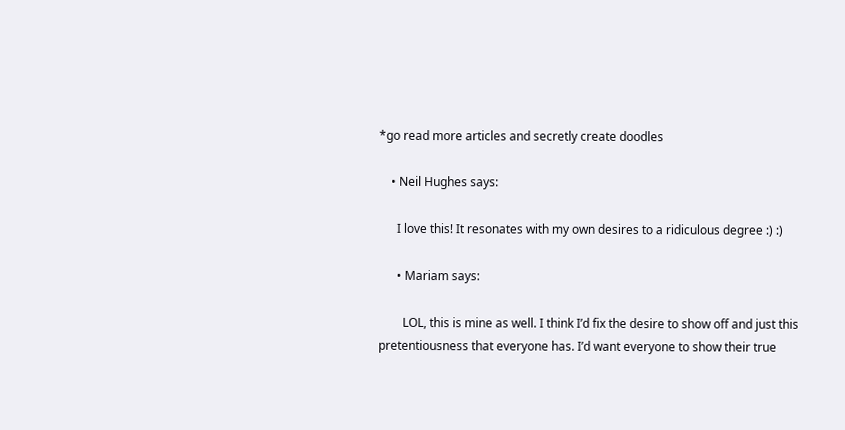*go read more articles and secretly create doodles

    • Neil Hughes says:

      I love this! It resonates with my own desires to a ridiculous degree :) :)

      • Mariam says:

        LOL, this is mine as well. I think I’d fix the desire to show off and just this pretentiousness that everyone has. I’d want everyone to show their true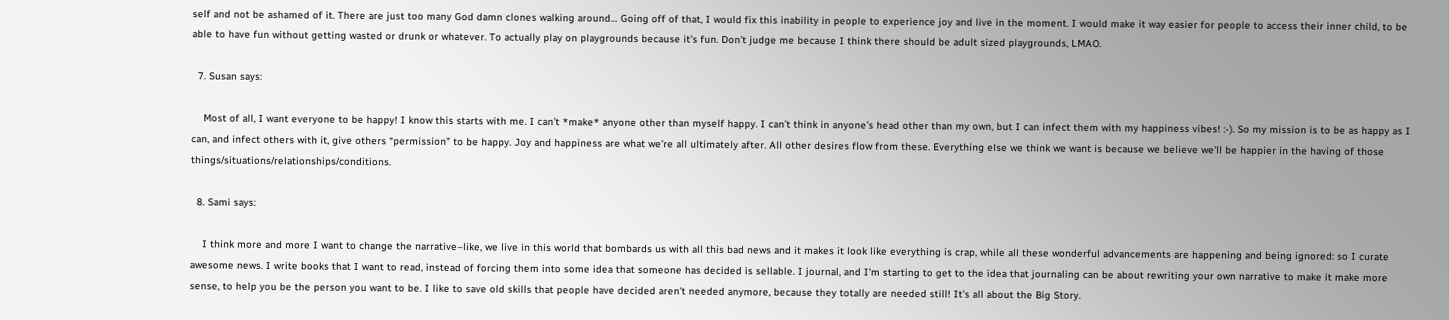self and not be ashamed of it. There are just too many God damn clones walking around… Going off of that, I would fix this inability in people to experience joy and live in the moment. I would make it way easier for people to access their inner child, to be able to have fun without getting wasted or drunk or whatever. To actually play on playgrounds because it’s fun. Don’t judge me because I think there should be adult sized playgrounds, LMAO.

  7. Susan says:

    Most of all, I want everyone to be happy! I know this starts with me. I can’t *make* anyone other than myself happy. I can’t think in anyone’s head other than my own, but I can infect them with my happiness vibes! :-). So my mission is to be as happy as I can, and infect others with it, give others “permission” to be happy. Joy and happiness are what we’re all ultimately after. All other desires flow from these. Everything else we think we want is because we believe we’ll be happier in the having of those things/situations/relationships/conditions.

  8. Sami says:

    I think more and more I want to change the narrative–like, we live in this world that bombards us with all this bad news and it makes it look like everything is crap, while all these wonderful advancements are happening and being ignored: so I curate awesome news. I write books that I want to read, instead of forcing them into some idea that someone has decided is sellable. I journal, and I’m starting to get to the idea that journaling can be about rewriting your own narrative to make it make more sense, to help you be the person you want to be. I like to save old skills that people have decided aren’t needed anymore, because they totally are needed still! It’s all about the Big Story.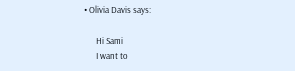• Olivia Davis says:

      Hi Sami
      I want to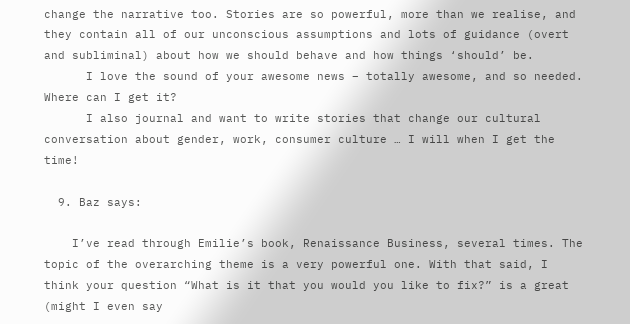change the narrative too. Stories are so powerful, more than we realise, and they contain all of our unconscious assumptions and lots of guidance (overt and subliminal) about how we should behave and how things ‘should’ be.
      I love the sound of your awesome news – totally awesome, and so needed. Where can I get it?
      I also journal and want to write stories that change our cultural conversation about gender, work, consumer culture … I will when I get the time!

  9. Baz says:

    I’ve read through Emilie’s book, Renaissance Business, several times. The topic of the overarching theme is a very powerful one. With that said, I think your question “What is it that you would you like to fix?” is a great (might I even say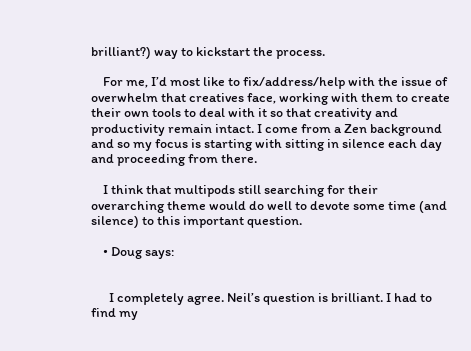brilliant?) way to kickstart the process.

    For me, I’d most like to fix/address/help with the issue of overwhelm that creatives face, working with them to create their own tools to deal with it so that creativity and productivity remain intact. I come from a Zen background and so my focus is starting with sitting in silence each day and proceeding from there.

    I think that multipods still searching for their overarching theme would do well to devote some time (and silence) to this important question.

    • Doug says:


      I completely agree. Neil’s question is brilliant. I had to find my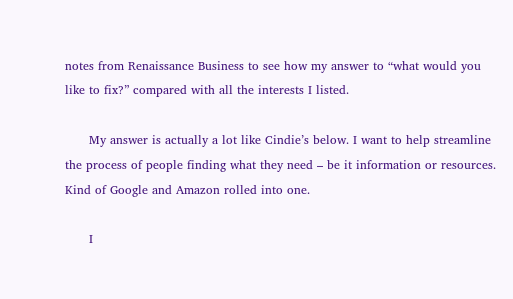notes from Renaissance Business to see how my answer to “what would you like to fix?” compared with all the interests I listed.

      My answer is actually a lot like Cindie’s below. I want to help streamline the process of people finding what they need – be it information or resources. Kind of Google and Amazon rolled into one.

      I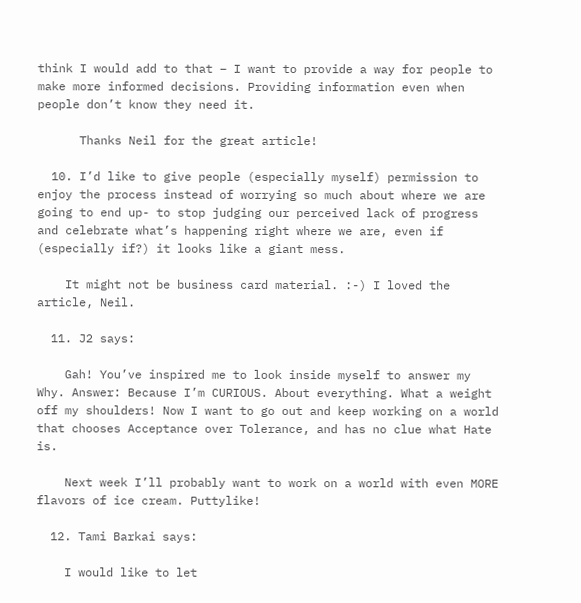think I would add to that – I want to provide a way for people to make more informed decisions. Providing information even when people don’t know they need it.

      Thanks Neil for the great article!

  10. I’d like to give people (especially myself) permission to enjoy the process instead of worrying so much about where we are going to end up- to stop judging our perceived lack of progress and celebrate what’s happening right where we are, even if (especially if?) it looks like a giant mess.

    It might not be business card material. :-) I loved the article, Neil.

  11. J2 says:

    Gah! You’ve inspired me to look inside myself to answer my Why. Answer: Because I’m CURIOUS. About everything. What a weight off my shoulders! Now I want to go out and keep working on a world that chooses Acceptance over Tolerance, and has no clue what Hate is.

    Next week I’ll probably want to work on a world with even MORE flavors of ice cream. Puttylike!

  12. Tami Barkai says:

    I would like to let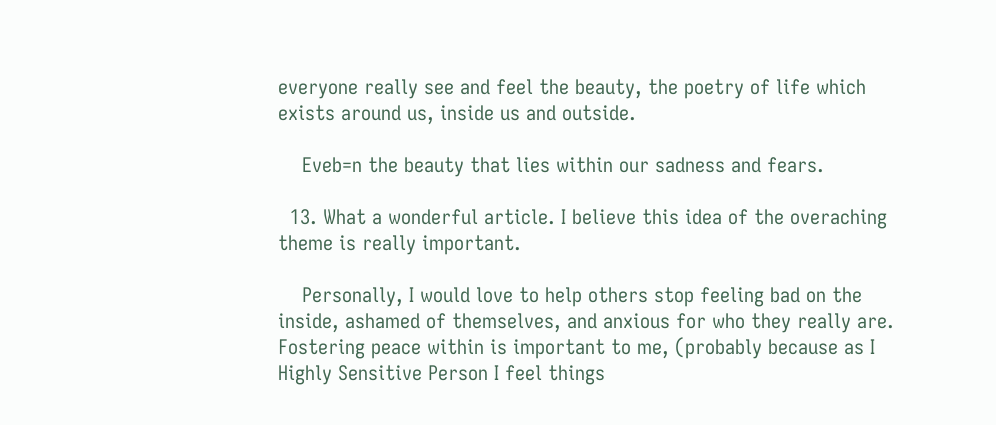everyone really see and feel the beauty, the poetry of life which exists around us, inside us and outside.

    Eveb=n the beauty that lies within our sadness and fears.

  13. What a wonderful article. I believe this idea of the overaching theme is really important.

    Personally, I would love to help others stop feeling bad on the inside, ashamed of themselves, and anxious for who they really are. Fostering peace within is important to me, (probably because as I Highly Sensitive Person I feel things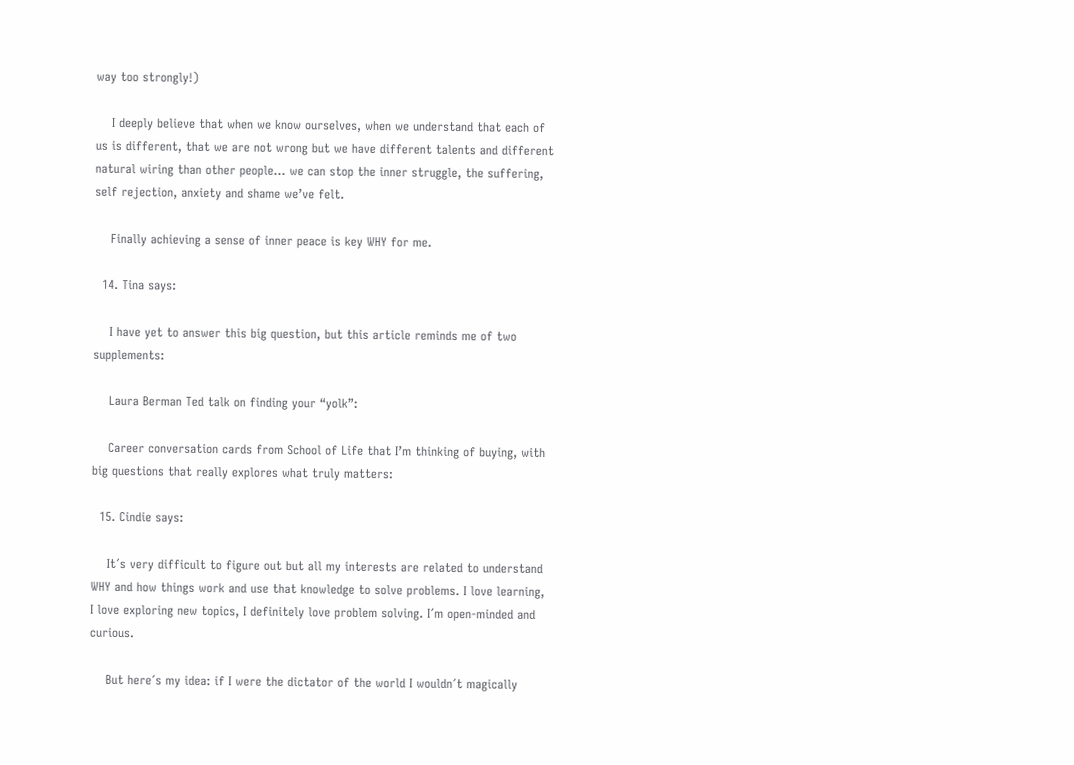way too strongly!)

    I deeply believe that when we know ourselves, when we understand that each of us is different, that we are not wrong but we have different talents and different natural wiring than other people… we can stop the inner struggle, the suffering, self rejection, anxiety and shame we’ve felt.

    Finally achieving a sense of inner peace is key WHY for me.

  14. Tina says:

    I have yet to answer this big question, but this article reminds me of two supplements:

    Laura Berman Ted talk on finding your “yolk”:

    Career conversation cards from School of Life that I’m thinking of buying, with big questions that really explores what truly matters:

  15. Cindie says:

    It´s very difficult to figure out but all my interests are related to understand WHY and how things work and use that knowledge to solve problems. I love learning, I love exploring new topics, I definitely love problem solving. I´m open-minded and curious.

    But here´s my idea: if I were the dictator of the world I wouldn´t magically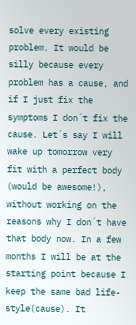solve every existing problem. It would be silly because every problem has a cause, and if I just fix the symptoms I don´t fix the cause. Let´s say I will wake up tomorrow very fit with a perfect body (would be awesome!), without working on the reasons why I don´t have that body now. In a few months I will be at the starting point because I keep the same bad life-style(cause). It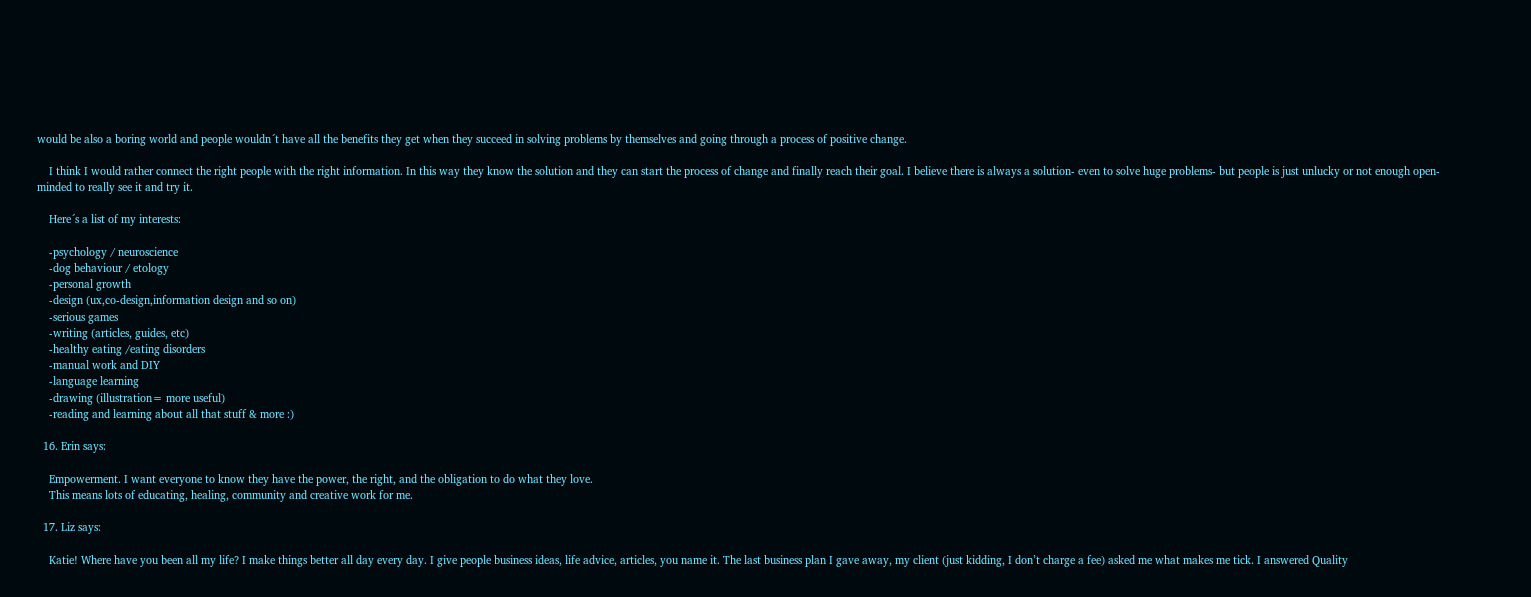would be also a boring world and people wouldn´t have all the benefits they get when they succeed in solving problems by themselves and going through a process of positive change.

    I think I would rather connect the right people with the right information. In this way they know the solution and they can start the process of change and finally reach their goal. I believe there is always a solution- even to solve huge problems- but people is just unlucky or not enough open-minded to really see it and try it.

    Here´s a list of my interests:

    -psychology / neuroscience
    -dog behaviour / etology
    -personal growth
    -design (ux,co-design,information design and so on)
    -serious games
    -writing (articles, guides, etc)
    -healthy eating /eating disorders
    -manual work and DIY
    -language learning
    -drawing (illustration= more useful)
    -reading and learning about all that stuff & more :)

  16. Erin says:

    Empowerment. I want everyone to know they have the power, the right, and the obligation to do what they love.
    This means lots of educating, healing, community and creative work for me.

  17. Liz says:

    Katie! Where have you been all my life? I make things better all day every day. I give people business ideas, life advice, articles, you name it. The last business plan I gave away, my client (just kidding, I don’t charge a fee) asked me what makes me tick. I answered Quality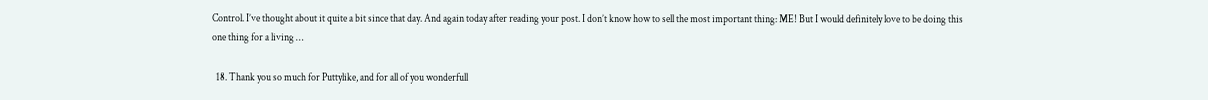Control. I’ve thought about it quite a bit since that day. And again today after reading your post. I don’t know how to sell the most important thing: ME! But I would definitely love to be doing this one thing for a living …

  18. Thank you so much for Puttylike, and for all of you wonderfull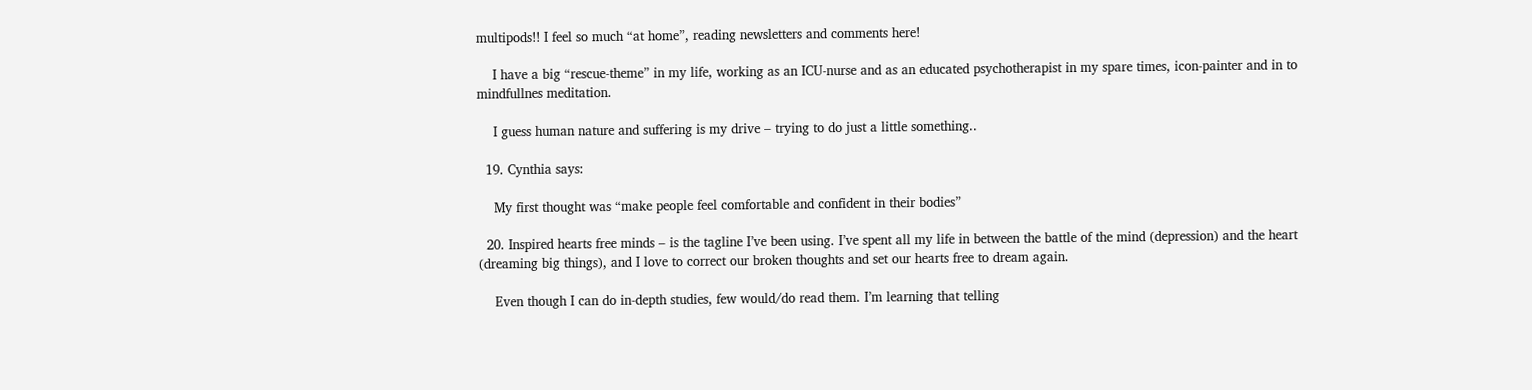multipods!! I feel so much “at home”, reading newsletters and comments here!

    I have a big “rescue-theme” in my life, working as an ICU-nurse and as an educated psychotherapist in my spare times, icon-painter and in to mindfullnes meditation.

    I guess human nature and suffering is my drive – trying to do just a little something..

  19. Cynthia says:

    My first thought was “make people feel comfortable and confident in their bodies”

  20. Inspired hearts free minds – is the tagline I’ve been using. I’ve spent all my life in between the battle of the mind (depression) and the heart (dreaming big things), and I love to correct our broken thoughts and set our hearts free to dream again.

    Even though I can do in-depth studies, few would/do read them. I’m learning that telling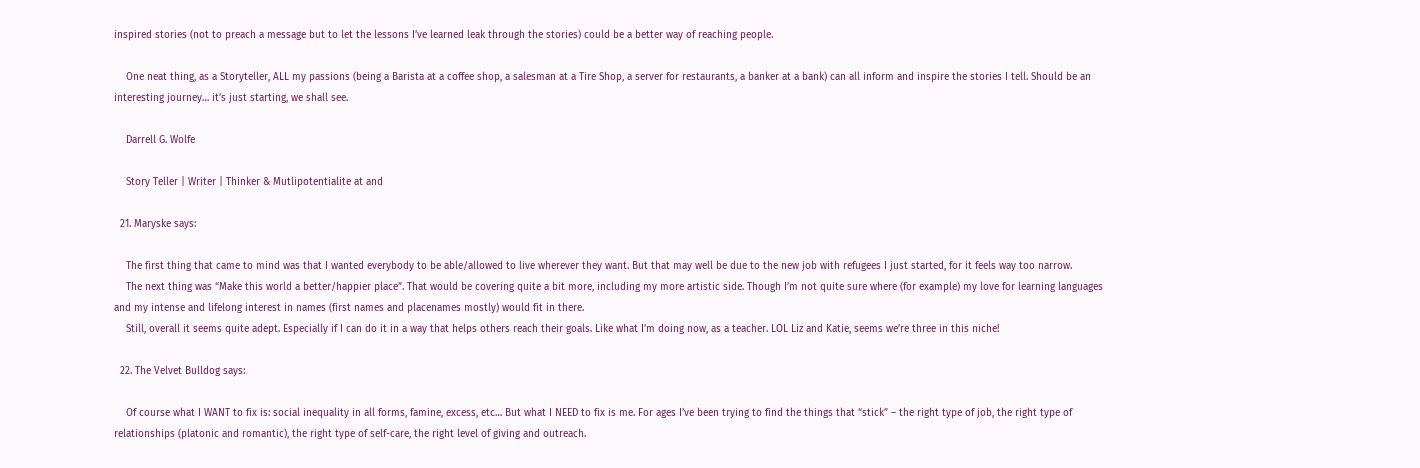inspired stories (not to preach a message but to let the lessons I’ve learned leak through the stories) could be a better way of reaching people.

    One neat thing, as a Storyteller, ALL my passions (being a Barista at a coffee shop, a salesman at a Tire Shop, a server for restaurants, a banker at a bank) can all inform and inspire the stories I tell. Should be an interesting journey… it’s just starting, we shall see.

    Darrell G. Wolfe

    Story Teller | Writer | Thinker & Mutlipotentialite at and

  21. Maryske says:

    The first thing that came to mind was that I wanted everybody to be able/allowed to live wherever they want. But that may well be due to the new job with refugees I just started, for it feels way too narrow.
    The next thing was “Make this world a better/happier place”. That would be covering quite a bit more, including my more artistic side. Though I’m not quite sure where (for example) my love for learning languages and my intense and lifelong interest in names (first names and placenames mostly) would fit in there.
    Still, overall it seems quite adept. Especially if I can do it in a way that helps others reach their goals. Like what I’m doing now, as a teacher. LOL Liz and Katie, seems we’re three in this niche!

  22. The Velvet Bulldog says:

    Of course what I WANT to fix is: social inequality in all forms, famine, excess, etc… But what I NEED to fix is me. For ages I’ve been trying to find the things that “stick” – the right type of job, the right type of relationships (platonic and romantic), the right type of self-care, the right level of giving and outreach.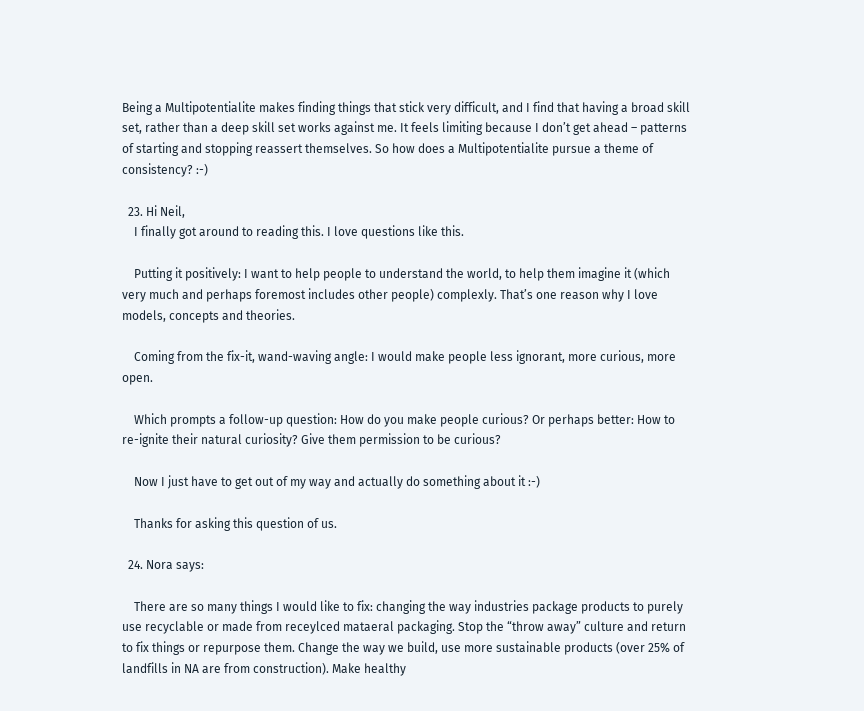Being a Multipotentialite makes finding things that stick very difficult, and I find that having a broad skill set, rather than a deep skill set works against me. It feels limiting because I don’t get ahead – patterns of starting and stopping reassert themselves. So how does a Multipotentialite pursue a theme of consistency? :-)

  23. Hi Neil,
    I finally got around to reading this. I love questions like this.

    Putting it positively: I want to help people to understand the world, to help them imagine it (which very much and perhaps foremost includes other people) complexly. That’s one reason why I love models, concepts and theories.

    Coming from the fix-it, wand-waving angle: I would make people less ignorant, more curious, more open.

    Which prompts a follow-up question: How do you make people curious? Or perhaps better: How to re-ignite their natural curiosity? Give them permission to be curious?

    Now I just have to get out of my way and actually do something about it :-)

    Thanks for asking this question of us.

  24. Nora says:

    There are so many things I would like to fix: changing the way industries package products to purely use recyclable or made from receylced mataeral packaging. Stop the “throw away” culture and return to fix things or repurpose them. Change the way we build, use more sustainable products (over 25% of landfills in NA are from construction). Make healthy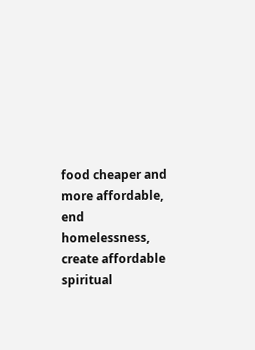food cheaper and more affordable, end homelessness, create affordable spiritual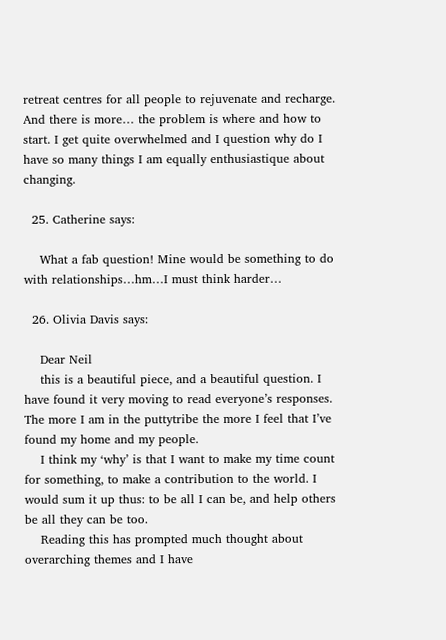retreat centres for all people to rejuvenate and recharge. And there is more… the problem is where and how to start. I get quite overwhelmed and I question why do I have so many things I am equally enthusiastique about changing.

  25. Catherine says:

    What a fab question! Mine would be something to do with relationships…hm…I must think harder…

  26. Olivia Davis says:

    Dear Neil
    this is a beautiful piece, and a beautiful question. I have found it very moving to read everyone’s responses. The more I am in the puttytribe the more I feel that I’ve found my home and my people.
    I think my ‘why’ is that I want to make my time count for something, to make a contribution to the world. I would sum it up thus: to be all I can be, and help others be all they can be too.
    Reading this has prompted much thought about overarching themes and I have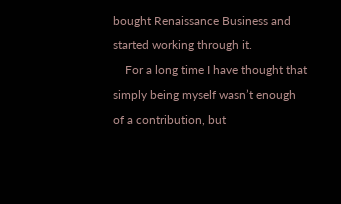bought Renaissance Business and started working through it.
    For a long time I have thought that simply being myself wasn’t enough of a contribution, but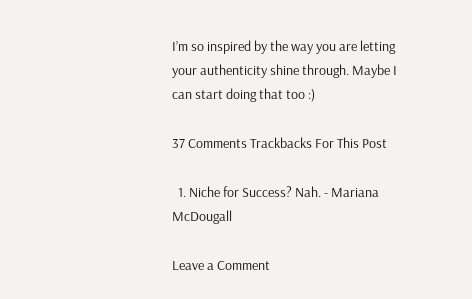I’m so inspired by the way you are letting your authenticity shine through. Maybe I can start doing that too :)

37 Comments Trackbacks For This Post

  1. Niche for Success? Nah. - Mariana McDougall

Leave a Comment